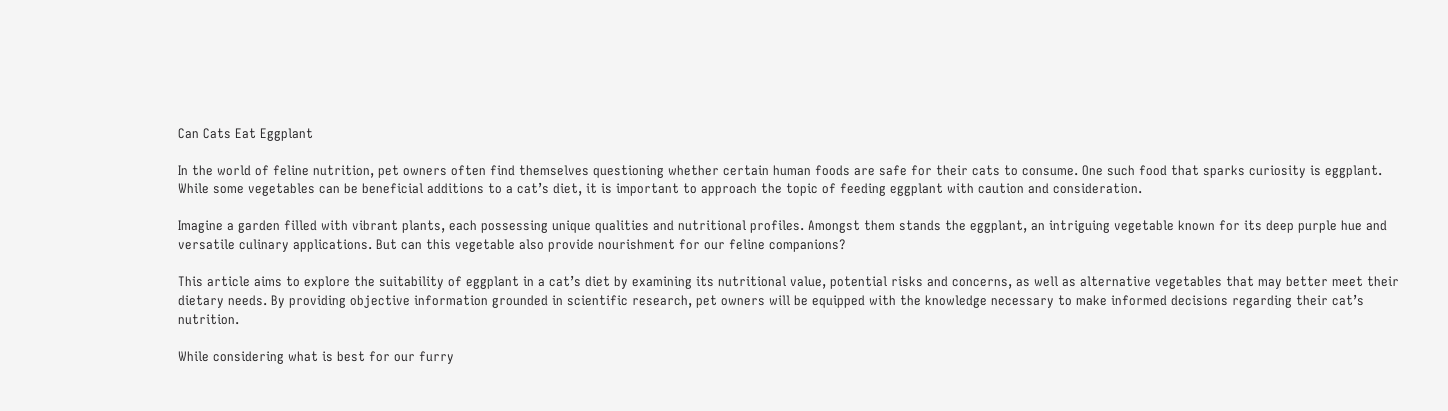Can Cats Eat Eggplant

In the world of feline nutrition, pet owners often find themselves questioning whether certain human foods are safe for their cats to consume. One such food that sparks curiosity is eggplant. While some vegetables can be beneficial additions to a cat’s diet, it is important to approach the topic of feeding eggplant with caution and consideration.

Imagine a garden filled with vibrant plants, each possessing unique qualities and nutritional profiles. Amongst them stands the eggplant, an intriguing vegetable known for its deep purple hue and versatile culinary applications. But can this vegetable also provide nourishment for our feline companions?

This article aims to explore the suitability of eggplant in a cat’s diet by examining its nutritional value, potential risks and concerns, as well as alternative vegetables that may better meet their dietary needs. By providing objective information grounded in scientific research, pet owners will be equipped with the knowledge necessary to make informed decisions regarding their cat’s nutrition.

While considering what is best for our furry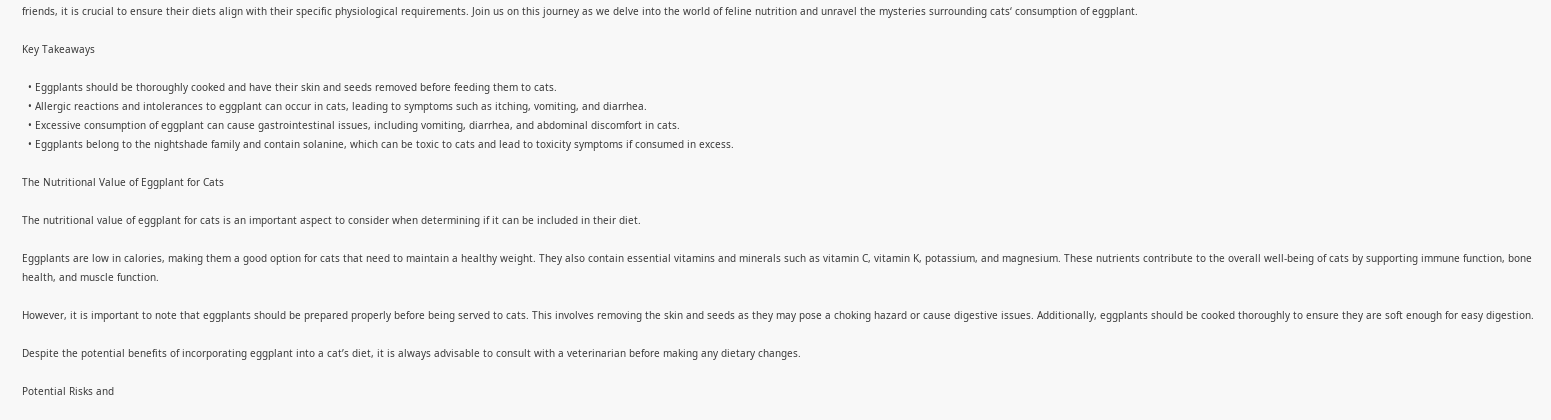friends, it is crucial to ensure their diets align with their specific physiological requirements. Join us on this journey as we delve into the world of feline nutrition and unravel the mysteries surrounding cats‘ consumption of eggplant.

Key Takeaways

  • Eggplants should be thoroughly cooked and have their skin and seeds removed before feeding them to cats.
  • Allergic reactions and intolerances to eggplant can occur in cats, leading to symptoms such as itching, vomiting, and diarrhea.
  • Excessive consumption of eggplant can cause gastrointestinal issues, including vomiting, diarrhea, and abdominal discomfort in cats.
  • Eggplants belong to the nightshade family and contain solanine, which can be toxic to cats and lead to toxicity symptoms if consumed in excess.

The Nutritional Value of Eggplant for Cats

The nutritional value of eggplant for cats is an important aspect to consider when determining if it can be included in their diet.

Eggplants are low in calories, making them a good option for cats that need to maintain a healthy weight. They also contain essential vitamins and minerals such as vitamin C, vitamin K, potassium, and magnesium. These nutrients contribute to the overall well-being of cats by supporting immune function, bone health, and muscle function.

However, it is important to note that eggplants should be prepared properly before being served to cats. This involves removing the skin and seeds as they may pose a choking hazard or cause digestive issues. Additionally, eggplants should be cooked thoroughly to ensure they are soft enough for easy digestion.

Despite the potential benefits of incorporating eggplant into a cat’s diet, it is always advisable to consult with a veterinarian before making any dietary changes.

Potential Risks and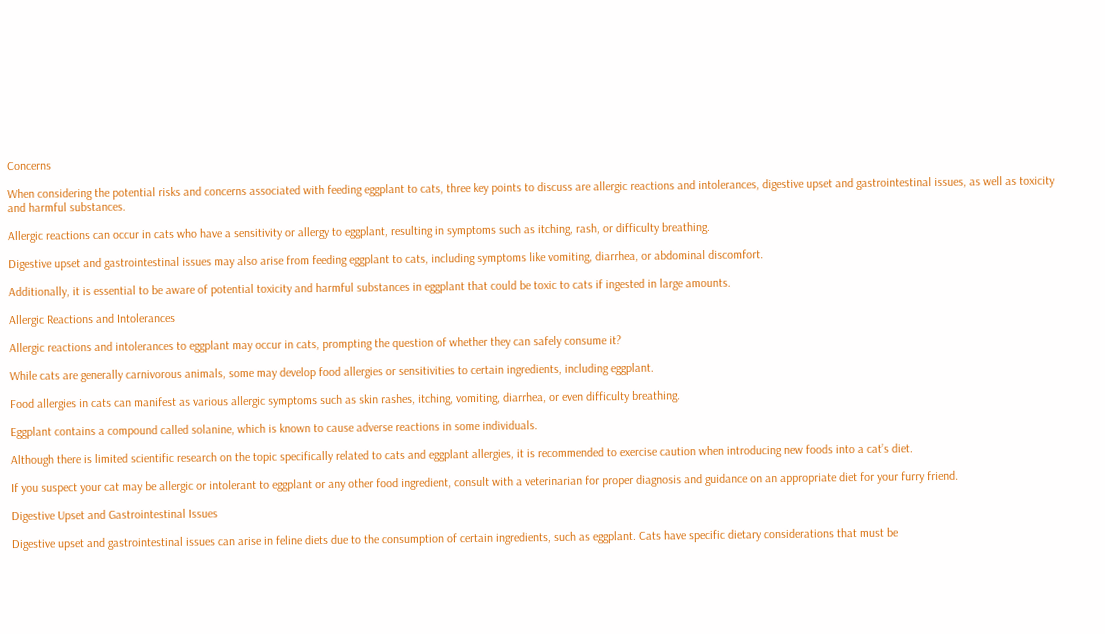Concerns

When considering the potential risks and concerns associated with feeding eggplant to cats, three key points to discuss are allergic reactions and intolerances, digestive upset and gastrointestinal issues, as well as toxicity and harmful substances.

Allergic reactions can occur in cats who have a sensitivity or allergy to eggplant, resulting in symptoms such as itching, rash, or difficulty breathing.

Digestive upset and gastrointestinal issues may also arise from feeding eggplant to cats, including symptoms like vomiting, diarrhea, or abdominal discomfort.

Additionally, it is essential to be aware of potential toxicity and harmful substances in eggplant that could be toxic to cats if ingested in large amounts.

Allergic Reactions and Intolerances

Allergic reactions and intolerances to eggplant may occur in cats, prompting the question of whether they can safely consume it?

While cats are generally carnivorous animals, some may develop food allergies or sensitivities to certain ingredients, including eggplant.

Food allergies in cats can manifest as various allergic symptoms such as skin rashes, itching, vomiting, diarrhea, or even difficulty breathing.

Eggplant contains a compound called solanine, which is known to cause adverse reactions in some individuals.

Although there is limited scientific research on the topic specifically related to cats and eggplant allergies, it is recommended to exercise caution when introducing new foods into a cat’s diet.

If you suspect your cat may be allergic or intolerant to eggplant or any other food ingredient, consult with a veterinarian for proper diagnosis and guidance on an appropriate diet for your furry friend.

Digestive Upset and Gastrointestinal Issues

Digestive upset and gastrointestinal issues can arise in feline diets due to the consumption of certain ingredients, such as eggplant. Cats have specific dietary considerations that must be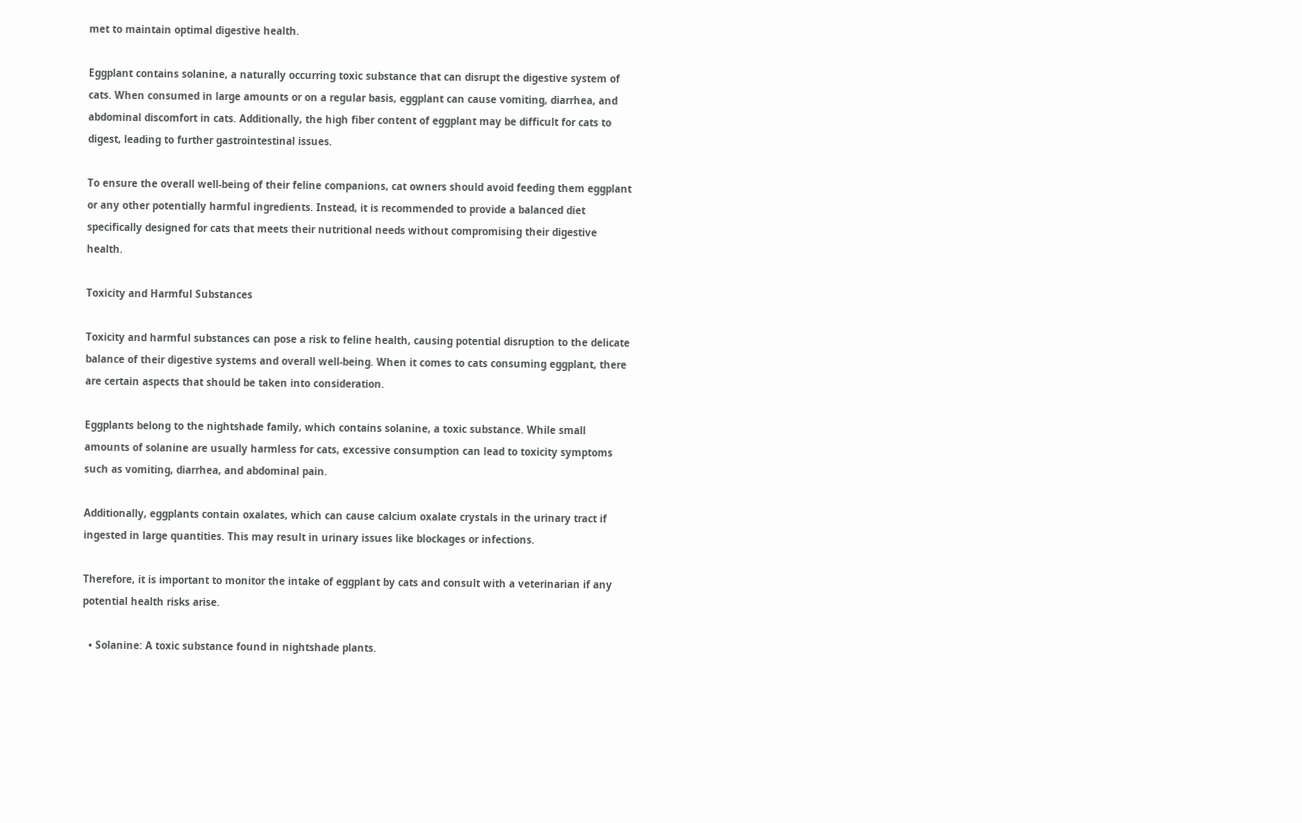met to maintain optimal digestive health.

Eggplant contains solanine, a naturally occurring toxic substance that can disrupt the digestive system of cats. When consumed in large amounts or on a regular basis, eggplant can cause vomiting, diarrhea, and abdominal discomfort in cats. Additionally, the high fiber content of eggplant may be difficult for cats to digest, leading to further gastrointestinal issues.

To ensure the overall well-being of their feline companions, cat owners should avoid feeding them eggplant or any other potentially harmful ingredients. Instead, it is recommended to provide a balanced diet specifically designed for cats that meets their nutritional needs without compromising their digestive health.

Toxicity and Harmful Substances

Toxicity and harmful substances can pose a risk to feline health, causing potential disruption to the delicate balance of their digestive systems and overall well-being. When it comes to cats consuming eggplant, there are certain aspects that should be taken into consideration.

Eggplants belong to the nightshade family, which contains solanine, a toxic substance. While small amounts of solanine are usually harmless for cats, excessive consumption can lead to toxicity symptoms such as vomiting, diarrhea, and abdominal pain.

Additionally, eggplants contain oxalates, which can cause calcium oxalate crystals in the urinary tract if ingested in large quantities. This may result in urinary issues like blockages or infections.

Therefore, it is important to monitor the intake of eggplant by cats and consult with a veterinarian if any potential health risks arise.

  • Solanine: A toxic substance found in nightshade plants.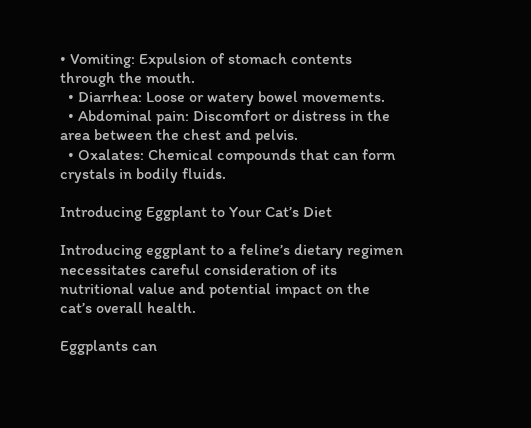• Vomiting: Expulsion of stomach contents through the mouth.
  • Diarrhea: Loose or watery bowel movements.
  • Abdominal pain: Discomfort or distress in the area between the chest and pelvis.
  • Oxalates: Chemical compounds that can form crystals in bodily fluids.

Introducing Eggplant to Your Cat’s Diet

Introducing eggplant to a feline’s dietary regimen necessitates careful consideration of its nutritional value and potential impact on the cat’s overall health.

Eggplants can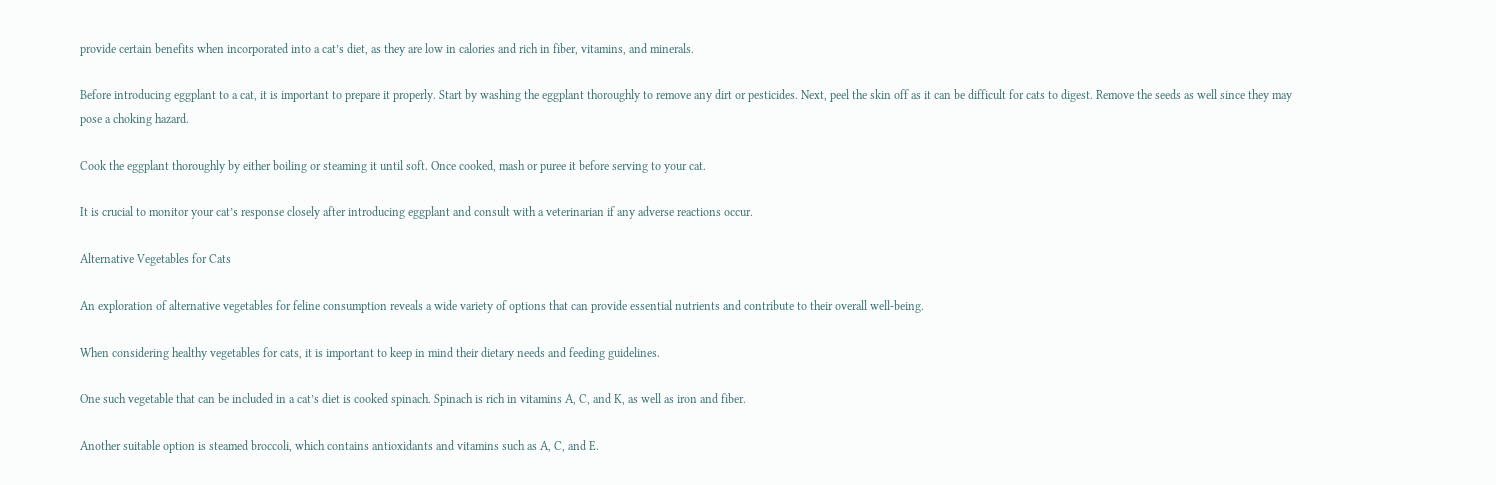provide certain benefits when incorporated into a cat’s diet, as they are low in calories and rich in fiber, vitamins, and minerals.

Before introducing eggplant to a cat, it is important to prepare it properly. Start by washing the eggplant thoroughly to remove any dirt or pesticides. Next, peel the skin off as it can be difficult for cats to digest. Remove the seeds as well since they may pose a choking hazard.

Cook the eggplant thoroughly by either boiling or steaming it until soft. Once cooked, mash or puree it before serving to your cat.

It is crucial to monitor your cat’s response closely after introducing eggplant and consult with a veterinarian if any adverse reactions occur.

Alternative Vegetables for Cats

An exploration of alternative vegetables for feline consumption reveals a wide variety of options that can provide essential nutrients and contribute to their overall well-being.

When considering healthy vegetables for cats, it is important to keep in mind their dietary needs and feeding guidelines.

One such vegetable that can be included in a cat’s diet is cooked spinach. Spinach is rich in vitamins A, C, and K, as well as iron and fiber.

Another suitable option is steamed broccoli, which contains antioxidants and vitamins such as A, C, and E.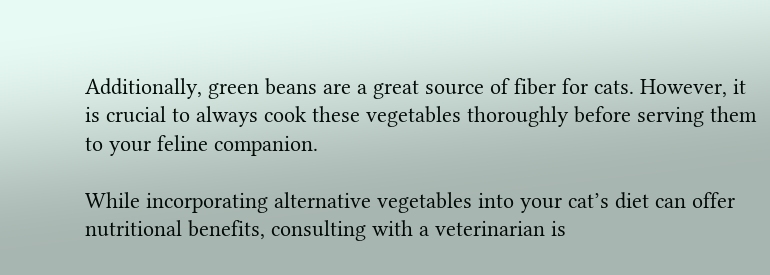Additionally, green beans are a great source of fiber for cats. However, it is crucial to always cook these vegetables thoroughly before serving them to your feline companion.

While incorporating alternative vegetables into your cat’s diet can offer nutritional benefits, consulting with a veterinarian is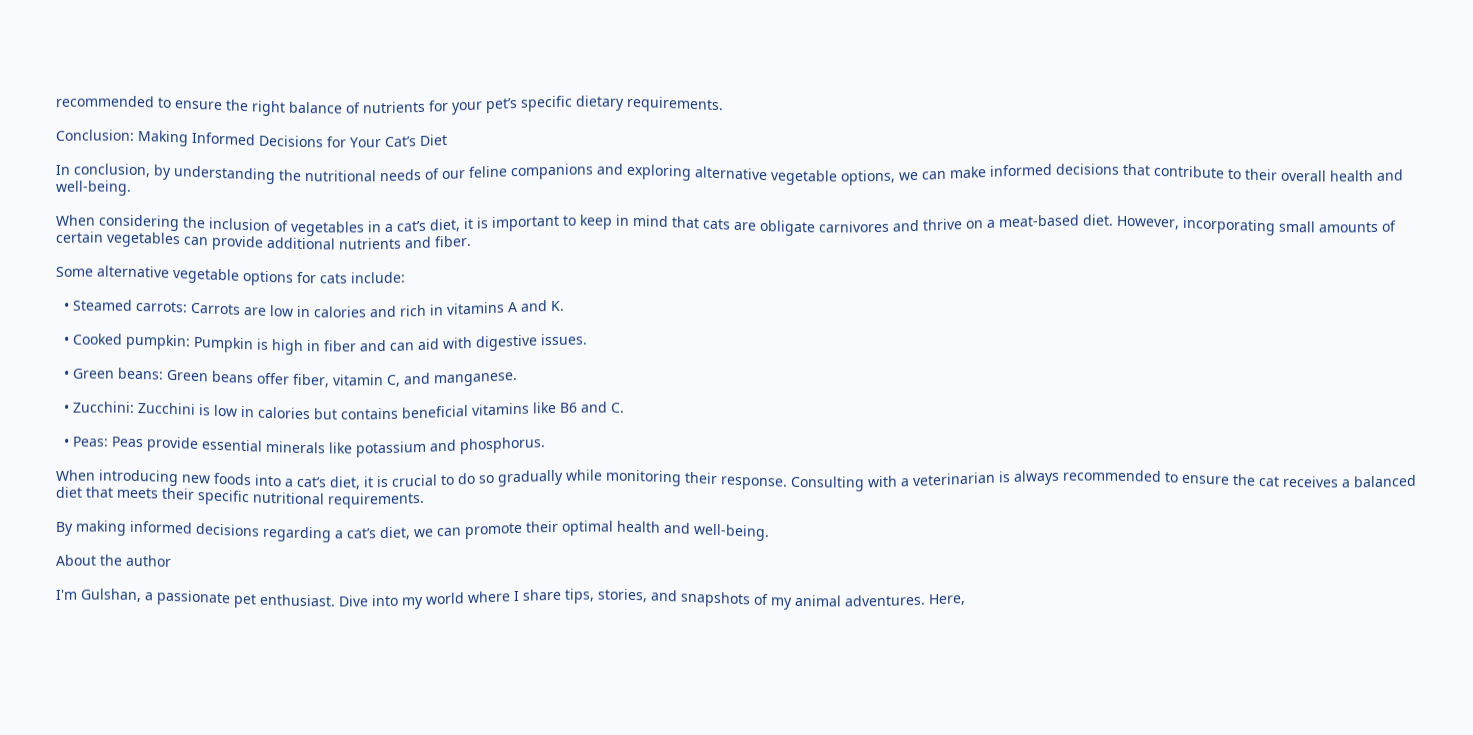recommended to ensure the right balance of nutrients for your pet’s specific dietary requirements.

Conclusion: Making Informed Decisions for Your Cat’s Diet

In conclusion, by understanding the nutritional needs of our feline companions and exploring alternative vegetable options, we can make informed decisions that contribute to their overall health and well-being.

When considering the inclusion of vegetables in a cat’s diet, it is important to keep in mind that cats are obligate carnivores and thrive on a meat-based diet. However, incorporating small amounts of certain vegetables can provide additional nutrients and fiber.

Some alternative vegetable options for cats include:

  • Steamed carrots: Carrots are low in calories and rich in vitamins A and K.

  • Cooked pumpkin: Pumpkin is high in fiber and can aid with digestive issues.

  • Green beans: Green beans offer fiber, vitamin C, and manganese.

  • Zucchini: Zucchini is low in calories but contains beneficial vitamins like B6 and C.

  • Peas: Peas provide essential minerals like potassium and phosphorus.

When introducing new foods into a cat’s diet, it is crucial to do so gradually while monitoring their response. Consulting with a veterinarian is always recommended to ensure the cat receives a balanced diet that meets their specific nutritional requirements.

By making informed decisions regarding a cat’s diet, we can promote their optimal health and well-being.

About the author

I'm Gulshan, a passionate pet enthusiast. Dive into my world where I share tips, stories, and snapshots of my animal adventures. Here,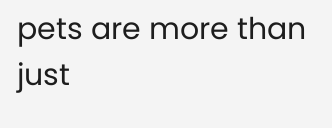pets are more than just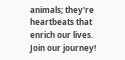animals; they're heartbeats that enrich our lives. Join our journey!